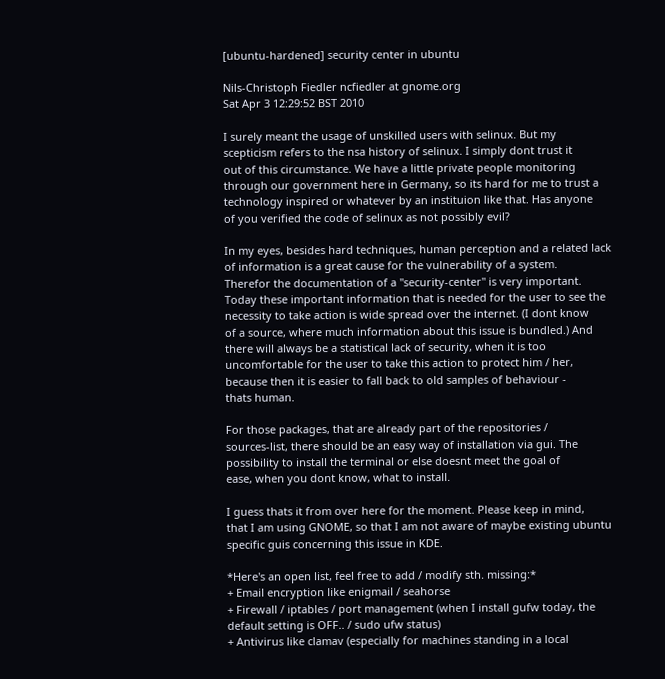[ubuntu-hardened] security center in ubuntu

Nils-Christoph Fiedler ncfiedler at gnome.org
Sat Apr 3 12:29:52 BST 2010

I surely meant the usage of unskilled users with selinux. But my
scepticism refers to the nsa history of selinux. I simply dont trust it
out of this circumstance. We have a little private people monitoring
through our government here in Germany, so its hard for me to trust a
technology inspired or whatever by an instituion like that. Has anyone
of you verified the code of selinux as not possibly evil?

In my eyes, besides hard techniques, human perception and a related lack
of information is a great cause for the vulnerability of a system.
Therefor the documentation of a "security-center" is very important.
Today these important information that is needed for the user to see the
necessity to take action is wide spread over the internet. (I dont know
of a source, where much information about this issue is bundled.) And
there will always be a statistical lack of security, when it is too
uncomfortable for the user to take this action to protect him / her,
because then it is easier to fall back to old samples of behaviour -
thats human.

For those packages, that are already part of the repositories /
sources-list, there should be an easy way of installation via gui. The
possibility to install the terminal or else doesnt meet the goal of
ease, when you dont know, what to install.

I guess thats it from over here for the moment. Please keep in mind,
that I am using GNOME, so that I am not aware of maybe existing ubuntu
specific guis concerning this issue in KDE.

*Here's an open list, feel free to add / modify sth. missing:*
+ Email encryption like enigmail / seahorse
+ Firewall / iptables / port management (when I install gufw today, the
default setting is OFF.. / sudo ufw status)
+ Antivirus like clamav (especially for machines standing in a local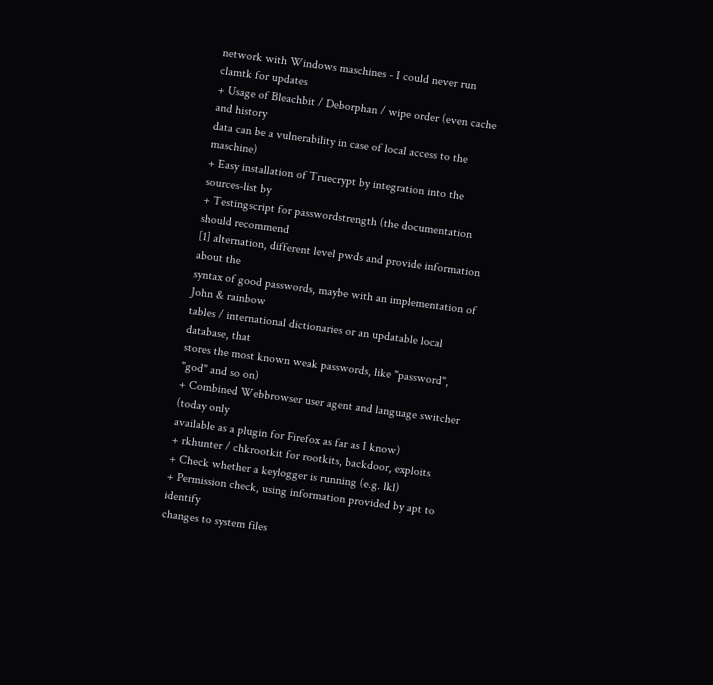network with Windows maschines - I could never run clamtk for updates
+ Usage of Bleachbit / Deborphan / wipe order (even cache and history
data can be a vulnerability in case of local access to the maschine)
+ Easy installation of Truecrypt by integration into the sources-list by
+ Testingscript for passwordstrength (the documentation should recommend
[1] alternation, different level pwds and provide information about the
syntax of good passwords, maybe with an implementation of John & rainbow
tables / international dictionaries or an updatable local database, that
stores the most known weak passwords, like "password", "god" and so on)
+ Combined Webbrowser user agent and language switcher (today only
available as a plugin for Firefox as far as I know)
+ rkhunter / chkrootkit for rootkits, backdoor, exploits
+ Check whether a keylogger is running (e.g. lkl)
+ Permission check, using information provided by apt to identify
changes to system files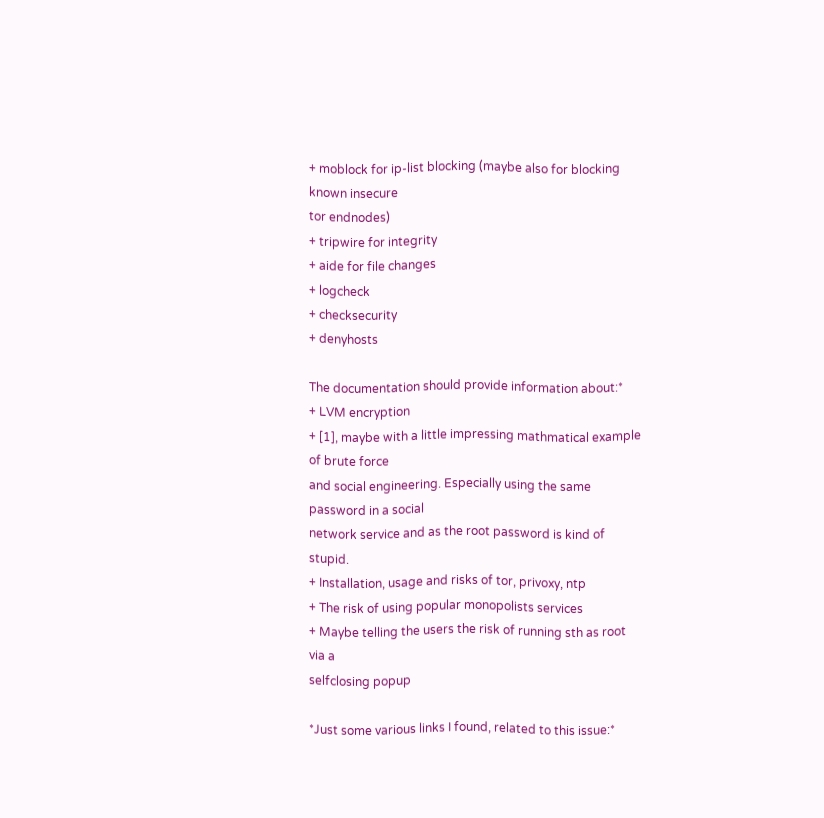+ moblock for ip-list blocking (maybe also for blocking known insecure
tor endnodes)
+ tripwire for integrity
+ aide for file changes
+ logcheck
+ checksecurity
+ denyhosts

The documentation should provide information about:*
+ LVM encryption
+ [1], maybe with a little impressing mathmatical example of brute force
and social engineering. Especially using the same password in a social
network service and as the root password is kind of stupid.
+ Installation, usage and risks of tor, privoxy, ntp
+ The risk of using popular monopolists services
+ Maybe telling the users the risk of running sth as root via a
selfclosing popup

*Just some various links I found, related to this issue:*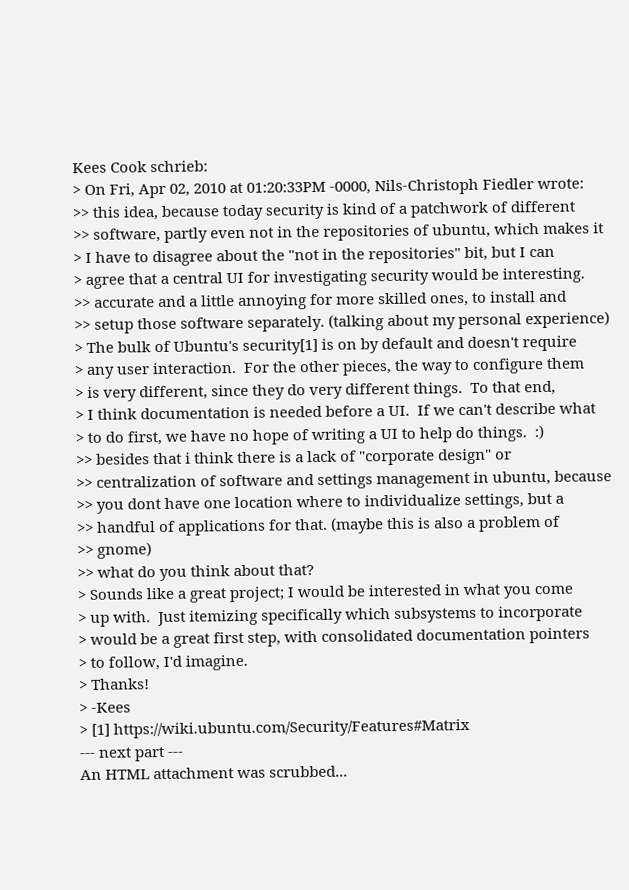Kees Cook schrieb:
> On Fri, Apr 02, 2010 at 01:20:33PM -0000, Nils-Christoph Fiedler wrote:
>> this idea, because today security is kind of a patchwork of different
>> software, partly even not in the repositories of ubuntu, which makes it
> I have to disagree about the "not in the repositories" bit, but I can
> agree that a central UI for investigating security would be interesting.
>> accurate and a little annoying for more skilled ones, to install and
>> setup those software separately. (talking about my personal experience)
> The bulk of Ubuntu's security[1] is on by default and doesn't require
> any user interaction.  For the other pieces, the way to configure them
> is very different, since they do very different things.  To that end,
> I think documentation is needed before a UI.  If we can't describe what
> to do first, we have no hope of writing a UI to help do things.  :)
>> besides that i think there is a lack of "corporate design" or
>> centralization of software and settings management in ubuntu, because
>> you dont have one location where to individualize settings, but a
>> handful of applications for that. (maybe this is also a problem of
>> gnome)
>> what do you think about that?
> Sounds like a great project; I would be interested in what you come
> up with.  Just itemizing specifically which subsystems to incorporate
> would be a great first step, with consolidated documentation pointers
> to follow, I'd imagine.
> Thanks!
> -Kees
> [1] https://wiki.ubuntu.com/Security/Features#Matrix
--- next part ---
An HTML attachment was scrubbed...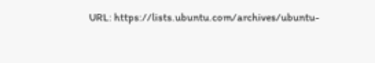URL: https://lists.ubuntu.com/archives/ubuntu-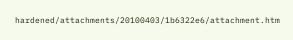hardened/attachments/20100403/1b6322e6/attachment.htm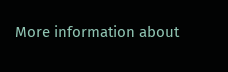More information about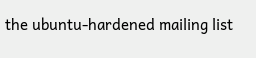the ubuntu-hardened mailing list